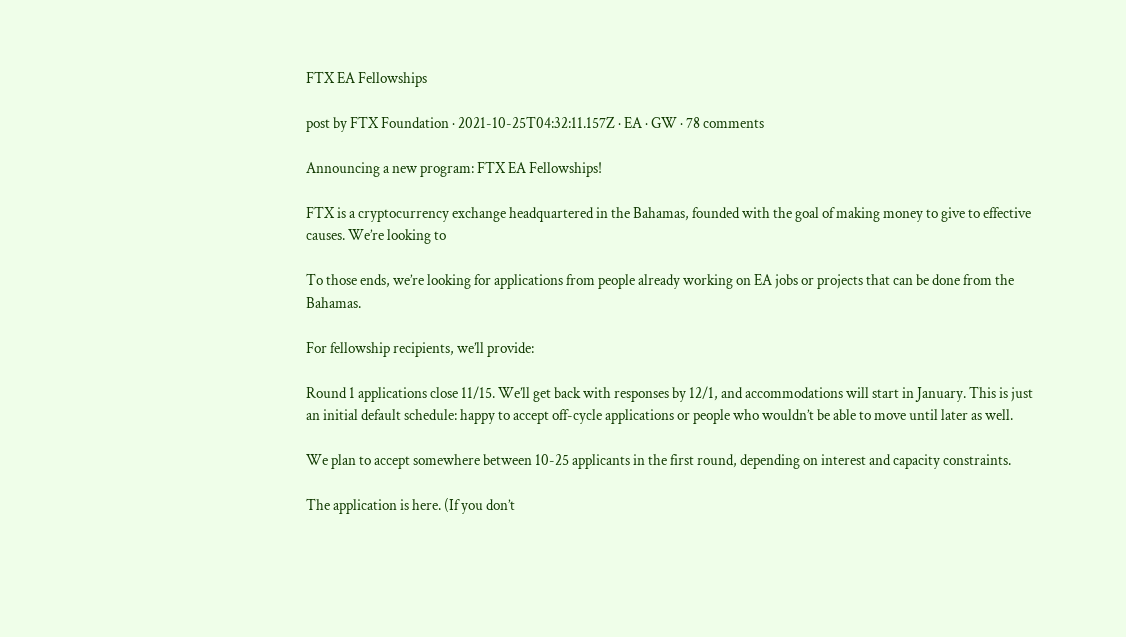FTX EA Fellowships

post by FTX Foundation · 2021-10-25T04:32:11.157Z · EA · GW · 78 comments

Announcing a new program: FTX EA Fellowships!

FTX is a cryptocurrency exchange headquartered in the Bahamas, founded with the goal of making money to give to effective causes. We’re looking to

To those ends, we’re looking for applications from people already working on EA jobs or projects that can be done from the Bahamas.

For fellowship recipients, we’ll provide:

Round 1 applications close 11/15. We’ll get back with responses by 12/1, and accommodations will start in January. This is just an initial default schedule: happy to accept off-cycle applications or people who wouldn’t be able to move until later as well.

We plan to accept somewhere between 10-25 applicants in the first round, depending on interest and capacity constraints.

The application is here. (If you don’t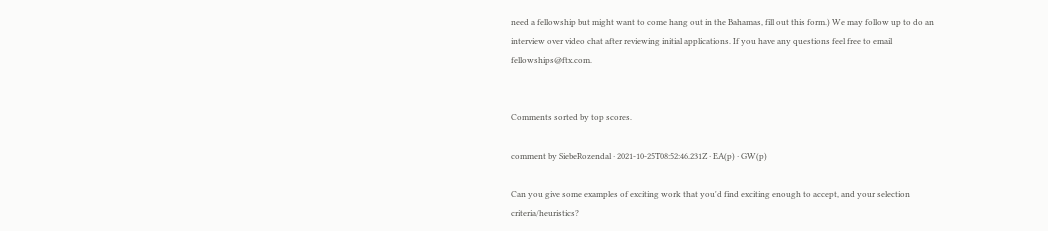need a fellowship but might want to come hang out in the Bahamas, fill out this form.) We may follow up to do an interview over video chat after reviewing initial applications. If you have any questions feel free to email fellowships@ftx.com.


Comments sorted by top scores.

comment by SiebeRozendal · 2021-10-25T08:52:46.231Z · EA(p) · GW(p)

Can you give some examples of exciting work that you'd find exciting enough to accept, and your selection criteria/heuristics?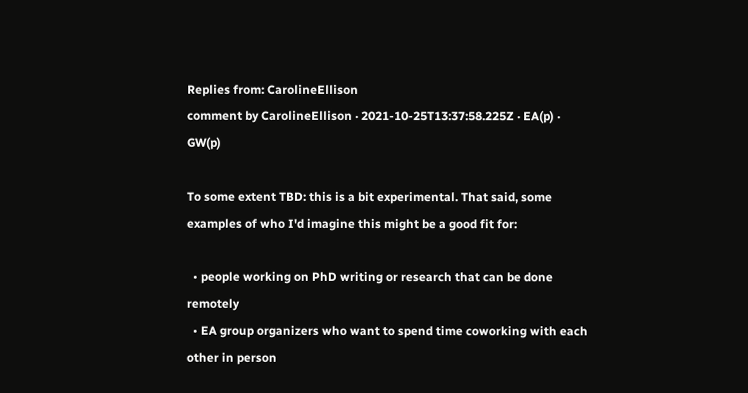Replies from: CarolineEllison
comment by CarolineEllison · 2021-10-25T13:37:58.225Z · EA(p) · GW(p)

To some extent TBD: this is a bit experimental. That said, some examples of who I'd imagine this might be a good fit for:

  • people working on PhD writing or research that can be done remotely
  • EA group organizers who want to spend time coworking with each other in person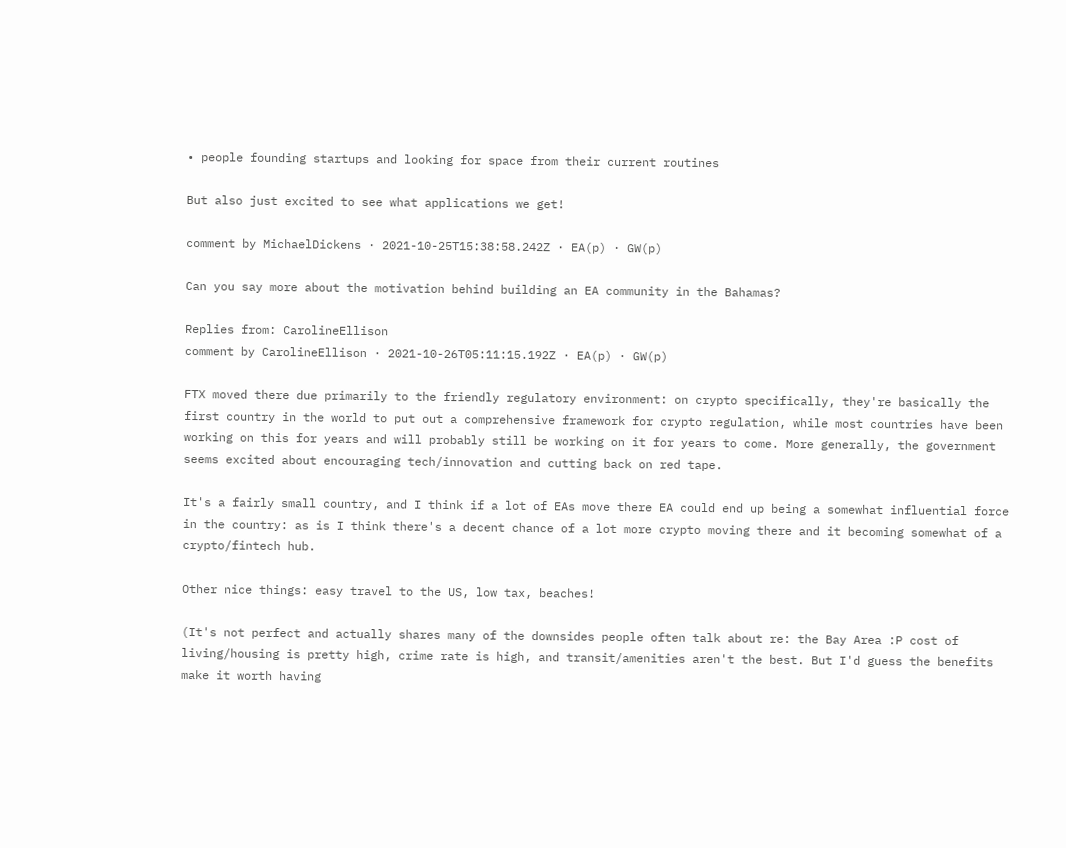• people founding startups and looking for space from their current routines

But also just excited to see what applications we get!

comment by MichaelDickens · 2021-10-25T15:38:58.242Z · EA(p) · GW(p)

Can you say more about the motivation behind building an EA community in the Bahamas?

Replies from: CarolineEllison
comment by CarolineEllison · 2021-10-26T05:11:15.192Z · EA(p) · GW(p)

FTX moved there due primarily to the friendly regulatory environment: on crypto specifically, they're basically the first country in the world to put out a comprehensive framework for crypto regulation, while most countries have been working on this for years and will probably still be working on it for years to come. More generally, the government seems excited about encouraging tech/innovation and cutting back on red tape.

It's a fairly small country, and I think if a lot of EAs move there EA could end up being a somewhat influential force in the country: as is I think there's a decent chance of a lot more crypto moving there and it becoming somewhat of a crypto/fintech hub.

Other nice things: easy travel to the US, low tax, beaches!

(It's not perfect and actually shares many of the downsides people often talk about re: the Bay Area :P cost of living/housing is pretty high, crime rate is high, and transit/amenities aren't the best. But I'd guess the benefits make it worth having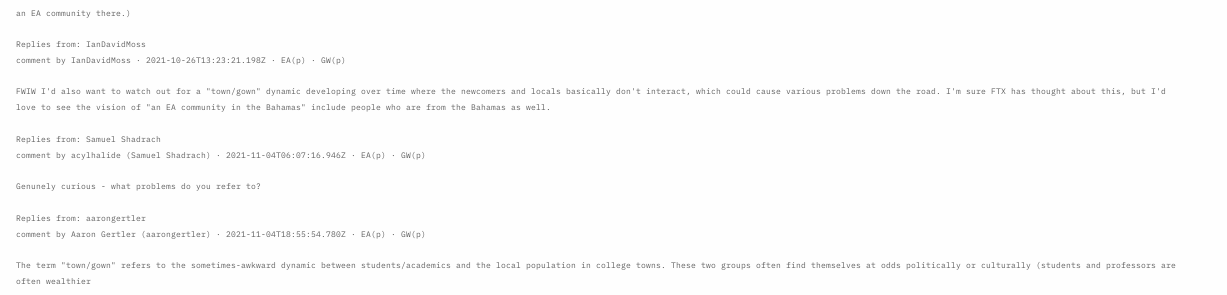an EA community there.)

Replies from: IanDavidMoss
comment by IanDavidMoss · 2021-10-26T13:23:21.198Z · EA(p) · GW(p)

FWIW I'd also want to watch out for a "town/gown" dynamic developing over time where the newcomers and locals basically don't interact, which could cause various problems down the road. I'm sure FTX has thought about this, but I'd love to see the vision of "an EA community in the Bahamas" include people who are from the Bahamas as well.

Replies from: Samuel Shadrach
comment by acylhalide (Samuel Shadrach) · 2021-11-04T06:07:16.946Z · EA(p) · GW(p)

Genunely curious - what problems do you refer to?

Replies from: aarongertler
comment by Aaron Gertler (aarongertler) · 2021-11-04T18:55:54.780Z · EA(p) · GW(p)

The term "town/gown" refers to the sometimes-awkward dynamic between students/academics and the local population in college towns. These two groups often find themselves at odds politically or culturally (students and professors are often wealthier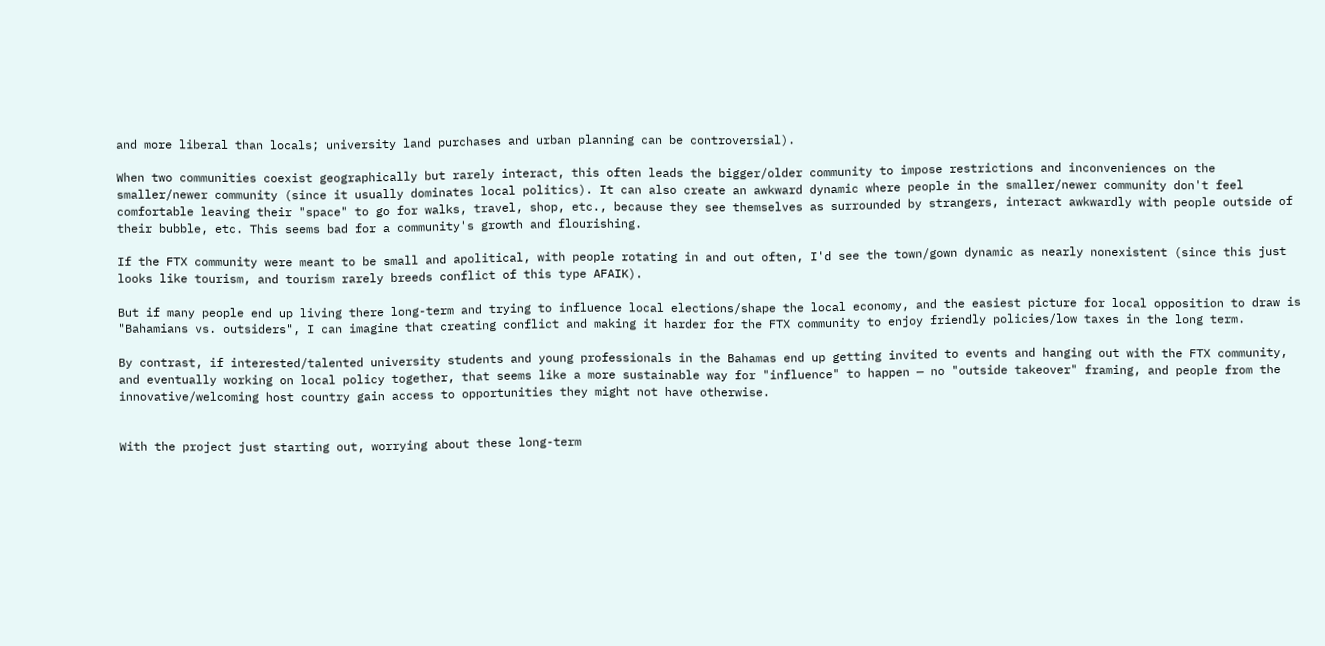and more liberal than locals; university land purchases and urban planning can be controversial).

When two communities coexist geographically but rarely interact, this often leads the bigger/older community to impose restrictions and inconveniences on the smaller/newer community (since it usually dominates local politics). It can also create an awkward dynamic where people in the smaller/newer community don't feel comfortable leaving their "space" to go for walks, travel, shop, etc., because they see themselves as surrounded by strangers, interact awkwardly with people outside of their bubble, etc. This seems bad for a community's growth and flourishing.

If the FTX community were meant to be small and apolitical, with people rotating in and out often, I'd see the town/gown dynamic as nearly nonexistent (since this just looks like tourism, and tourism rarely breeds conflict of this type AFAIK).

But if many people end up living there long-term and trying to influence local elections/shape the local economy, and the easiest picture for local opposition to draw is "Bahamians vs. outsiders", I can imagine that creating conflict and making it harder for the FTX community to enjoy friendly policies/low taxes in the long term.

By contrast, if interested/talented university students and young professionals in the Bahamas end up getting invited to events and hanging out with the FTX community, and eventually working on local policy together, that seems like a more sustainable way for "influence" to happen — no "outside takeover" framing, and people from the innovative/welcoming host country gain access to opportunities they might not have otherwise.


With the project just starting out, worrying about these long-term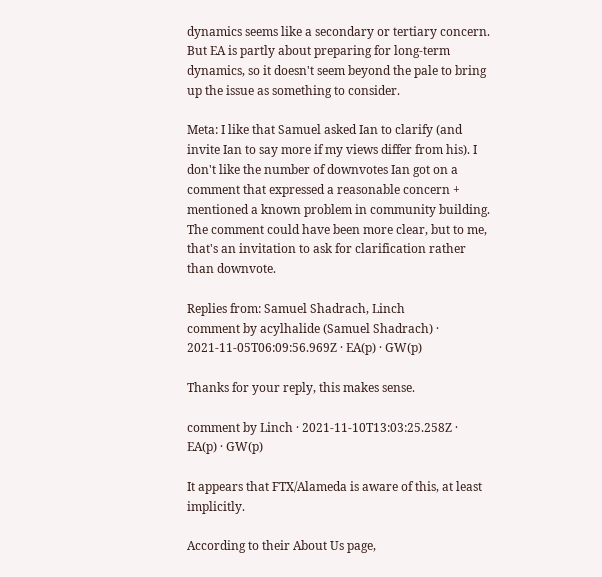dynamics seems like a secondary or tertiary concern. But EA is partly about preparing for long-term  dynamics, so it doesn't seem beyond the pale to bring up the issue as something to consider.

Meta: I like that Samuel asked Ian to clarify (and invite Ian to say more if my views differ from his). I don't like the number of downvotes Ian got on a comment that expressed a reasonable concern + mentioned a known problem in community building. The comment could have been more clear, but to me, that's an invitation to ask for clarification rather than downvote.

Replies from: Samuel Shadrach, Linch
comment by acylhalide (Samuel Shadrach) · 2021-11-05T06:09:56.969Z · EA(p) · GW(p)

Thanks for your reply, this makes sense.

comment by Linch · 2021-11-10T13:03:25.258Z · EA(p) · GW(p)

It appears that FTX/Alameda is aware of this, at least implicitly.

According to their About Us page,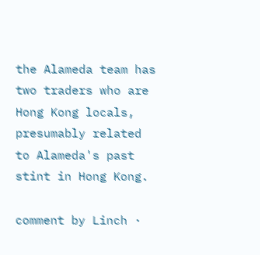the Alameda team has two traders who are Hong Kong locals, presumably related to Alameda's past stint in Hong Kong.

comment by Linch ·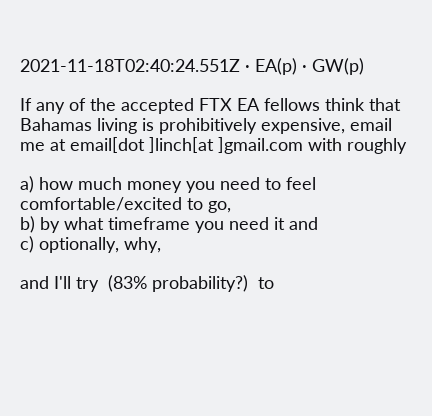2021-11-18T02:40:24.551Z · EA(p) · GW(p)

If any of the accepted FTX EA fellows think that Bahamas living is prohibitively expensive, email me at email[dot ]linch[at ]gmail.com with roughly

a) how much money you need to feel comfortable/excited to go,
b) by what timeframe you need it and
c) optionally, why,

and I'll try  (83% probability?)  to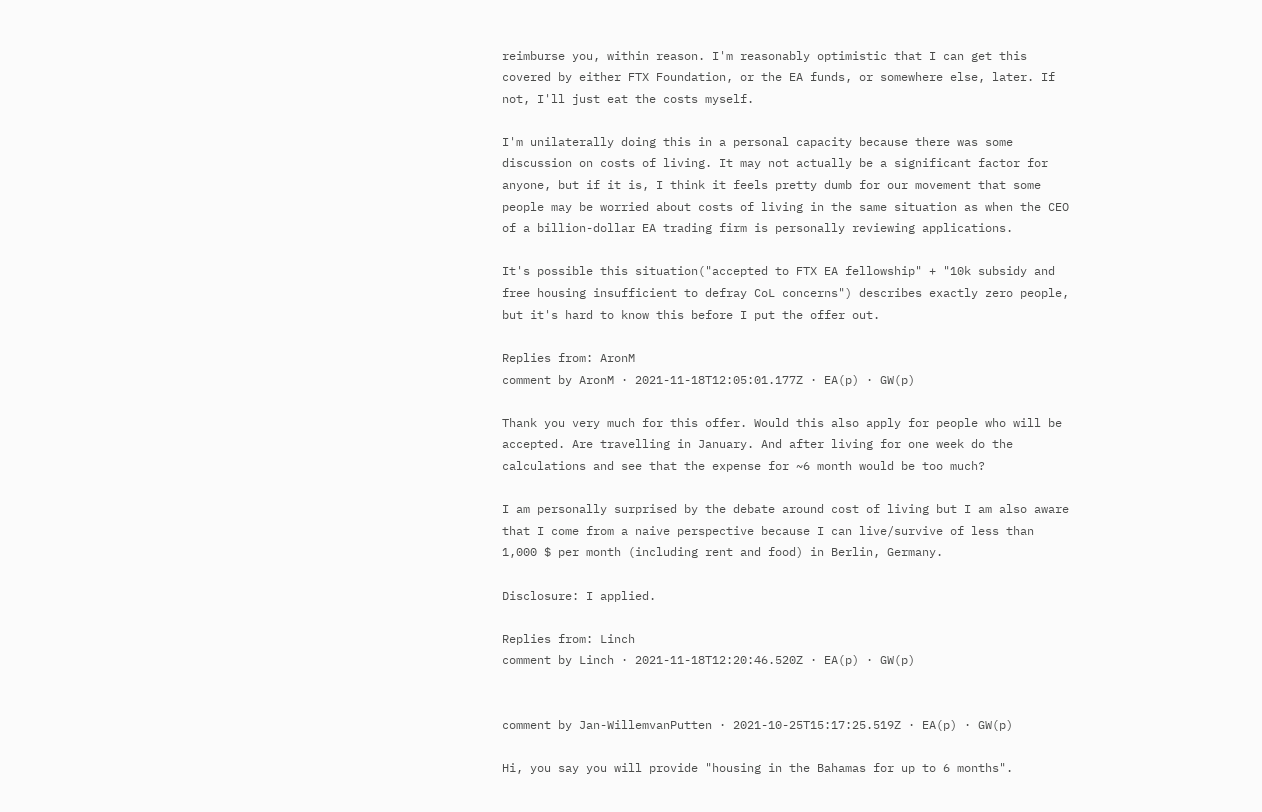reimburse you, within reason. I'm reasonably optimistic that I can get this covered by either FTX Foundation, or the EA funds, or somewhere else, later. If not, I'll just eat the costs myself.

I'm unilaterally doing this in a personal capacity because there was some discussion on costs of living. It may not actually be a significant factor for anyone, but if it is, I think it feels pretty dumb for our movement that some people may be worried about costs of living in the same situation as when the CEO of a billion-dollar EA trading firm is personally reviewing applications.

It's possible this situation("accepted to FTX EA fellowship" + "10k subsidy and free housing insufficient to defray CoL concerns") describes exactly zero people, but it's hard to know this before I put the offer out.

Replies from: AronM
comment by AronM · 2021-11-18T12:05:01.177Z · EA(p) · GW(p)

Thank you very much for this offer. Would this also apply for people who will be accepted. Are travelling in January. And after living for one week do the calculations and see that the expense for ~6 month would be too much?

I am personally surprised by the debate around cost of living but I am also aware that I come from a naive perspective because I can live/survive of less than 1,000 $ per month (including rent and food) in Berlin, Germany.

Disclosure: I applied.

Replies from: Linch
comment by Linch · 2021-11-18T12:20:46.520Z · EA(p) · GW(p)


comment by Jan-WillemvanPutten · 2021-10-25T15:17:25.519Z · EA(p) · GW(p)

Hi, you say you will provide "housing in the Bahamas for up to 6 months".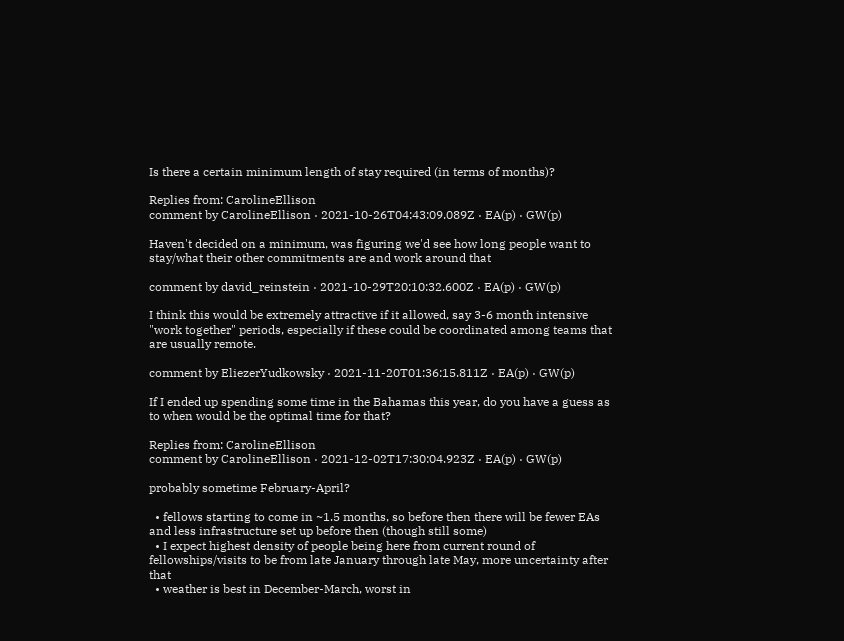Is there a certain minimum length of stay required (in terms of months)?

Replies from: CarolineEllison
comment by CarolineEllison · 2021-10-26T04:43:09.089Z · EA(p) · GW(p)

Haven't decided on a minimum, was figuring we'd see how long people want to stay/what their other commitments are and work around that

comment by david_reinstein · 2021-10-29T20:10:32.600Z · EA(p) · GW(p)

I think this would be extremely attractive if it allowed, say 3-6 month intensive "work together" periods, especially if these could be coordinated among teams that are usually remote.

comment by EliezerYudkowsky · 2021-11-20T01:36:15.811Z · EA(p) · GW(p)

If I ended up spending some time in the Bahamas this year, do you have a guess as to when would be the optimal time for that?

Replies from: CarolineEllison
comment by CarolineEllison · 2021-12-02T17:30:04.923Z · EA(p) · GW(p)

probably sometime February-April?

  • fellows starting to come in ~1.5 months, so before then there will be fewer EAs and less infrastructure set up before then (though still some)
  • I expect highest density of people being here from current round of fellowships/visits to be from late January through late May, more uncertainty after that
  • weather is best in December-March, worst in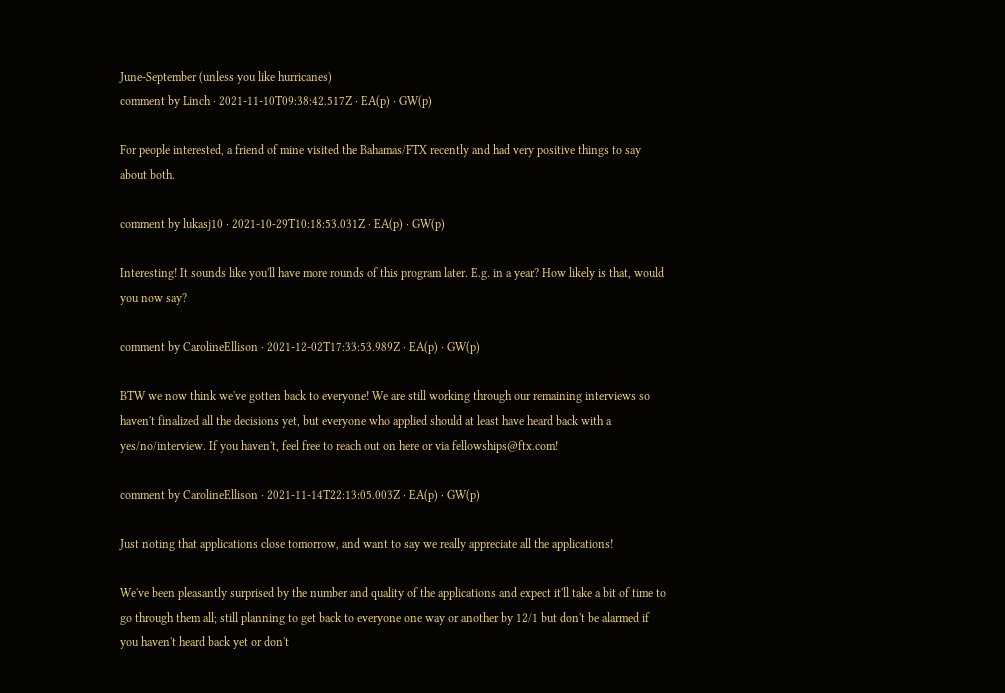June-September (unless you like hurricanes)
comment by Linch · 2021-11-10T09:38:42.517Z · EA(p) · GW(p)

For people interested, a friend of mine visited the Bahamas/FTX recently and had very positive things to say about both.

comment by lukasj10 · 2021-10-29T10:18:53.031Z · EA(p) · GW(p)

Interesting! It sounds like you'll have more rounds of this program later. E.g. in a year? How likely is that, would you now say?

comment by CarolineEllison · 2021-12-02T17:33:53.989Z · EA(p) · GW(p)

BTW we now think we've gotten back to everyone! We are still working through our remaining interviews so haven't finalized all the decisions yet, but everyone who applied should at least have heard back with a yes/no/interview. If you haven't, feel free to reach out on here or via fellowships@ftx.com!

comment by CarolineEllison · 2021-11-14T22:13:05.003Z · EA(p) · GW(p)

Just noting that applications close tomorrow, and want to say we really appreciate all the applications!

We've been pleasantly surprised by the number and quality of the applications and expect it'll take a bit of time to go through them all; still planning to get back to everyone one way or another by 12/1 but don't be alarmed if you haven't heard back yet or don't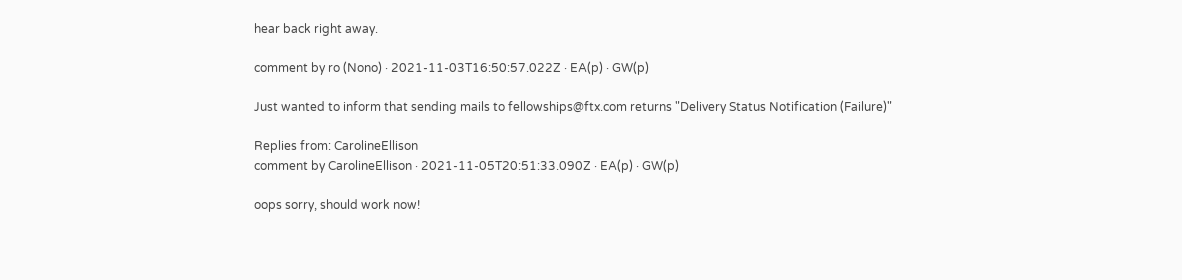hear back right away.

comment by ro (Nono) · 2021-11-03T16:50:57.022Z · EA(p) · GW(p)

Just wanted to inform that sending mails to fellowships@ftx.com returns "Delivery Status Notification (Failure)"

Replies from: CarolineEllison
comment by CarolineEllison · 2021-11-05T20:51:33.090Z · EA(p) · GW(p)

oops sorry, should work now!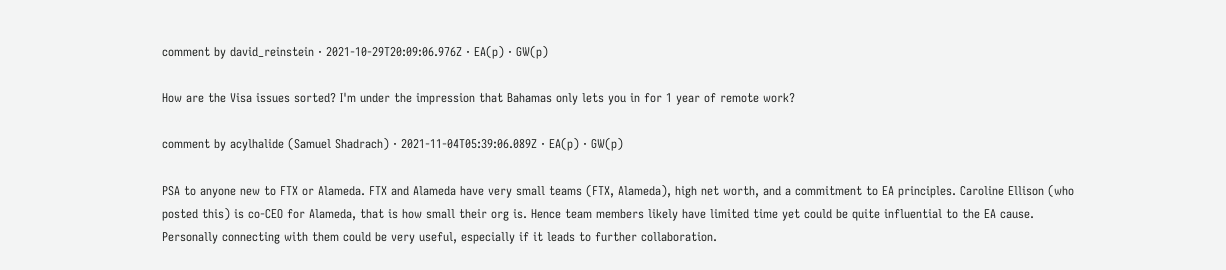comment by david_reinstein · 2021-10-29T20:09:06.976Z · EA(p) · GW(p)

How are the Visa issues sorted? I'm under the impression that Bahamas only lets you in for 1 year of remote work?

comment by acylhalide (Samuel Shadrach) · 2021-11-04T05:39:06.089Z · EA(p) · GW(p)

PSA to anyone new to FTX or Alameda. FTX and Alameda have very small teams (FTX, Alameda), high net worth, and a commitment to EA principles. Caroline Ellison (who posted this) is co-CEO for Alameda, that is how small their org is. Hence team members likely have limited time yet could be quite influential to the EA cause. Personally connecting with them could be very useful, especially if it leads to further collaboration.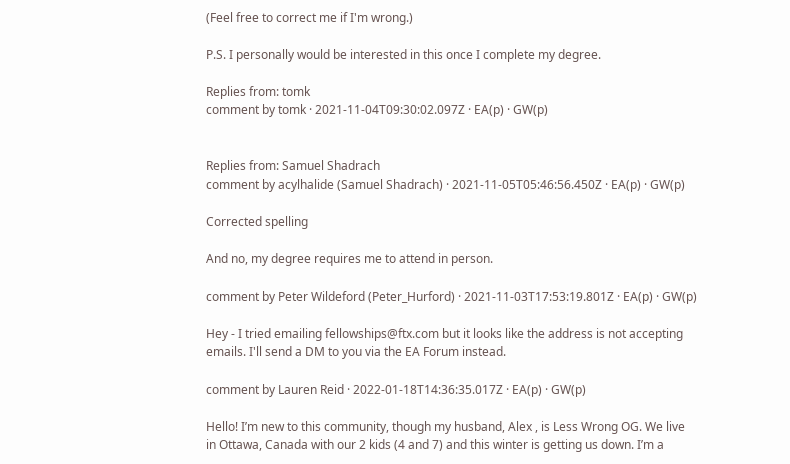(Feel free to correct me if I'm wrong.)

P.S. I personally would be interested in this once I complete my degree.

Replies from: tomk
comment by tomk · 2021-11-04T09:30:02.097Z · EA(p) · GW(p)


Replies from: Samuel Shadrach
comment by acylhalide (Samuel Shadrach) · 2021-11-05T05:46:56.450Z · EA(p) · GW(p)

Corrected spelling

And no, my degree requires me to attend in person.

comment by Peter Wildeford (Peter_Hurford) · 2021-11-03T17:53:19.801Z · EA(p) · GW(p)

Hey - I tried emailing fellowships@ftx.com but it looks like the address is not accepting emails. I'll send a DM to you via the EA Forum instead.

comment by Lauren Reid · 2022-01-18T14:36:35.017Z · EA(p) · GW(p)

Hello! I’m new to this community, though my husband, Alex , is Less Wrong OG. We live in Ottawa, Canada with our 2 kids (4 and 7) and this winter is getting us down. I’m a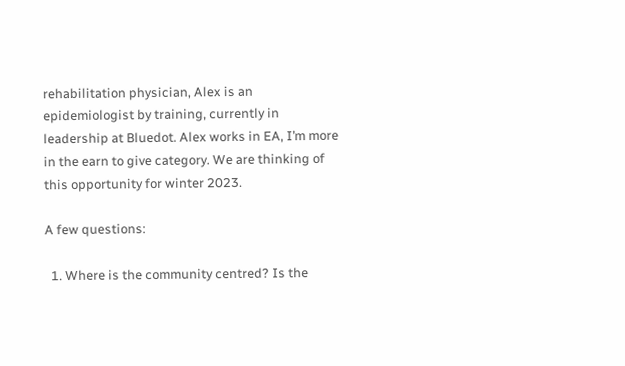rehabilitation physician, Alex is an epidemiologist by training, currently in leadership at Bluedot. Alex works in EA, I’m more in the earn to give category. We are thinking of this opportunity for winter 2023.

A few questions:

  1. Where is the community centred? Is the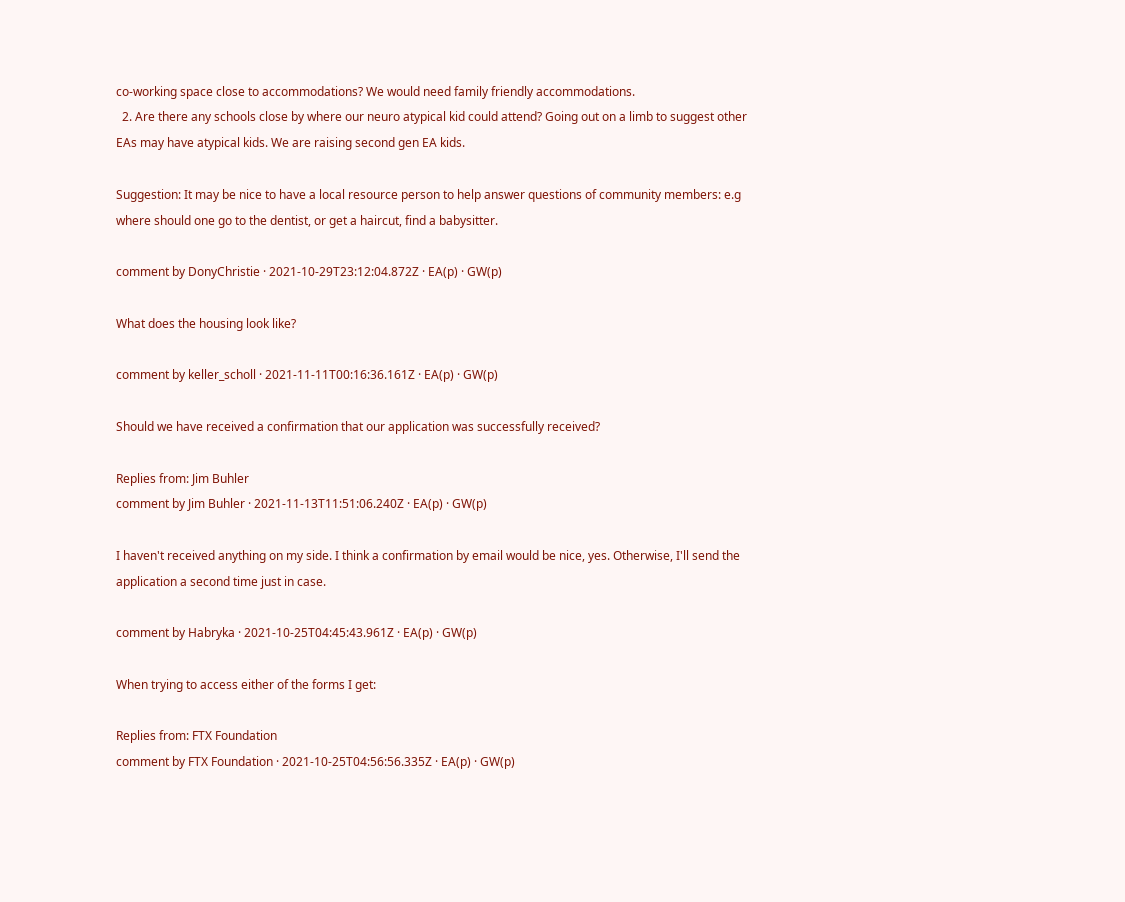co-working space close to accommodations? We would need family friendly accommodations.
  2. Are there any schools close by where our neuro atypical kid could attend? Going out on a limb to suggest other EAs may have atypical kids. We are raising second gen EA kids.

Suggestion: It may be nice to have a local resource person to help answer questions of community members: e.g where should one go to the dentist, or get a haircut, find a babysitter.

comment by DonyChristie · 2021-10-29T23:12:04.872Z · EA(p) · GW(p)

What does the housing look like?

comment by keller_scholl · 2021-11-11T00:16:36.161Z · EA(p) · GW(p)

Should we have received a confirmation that our application was successfully received?

Replies from: Jim Buhler
comment by Jim Buhler · 2021-11-13T11:51:06.240Z · EA(p) · GW(p)

I haven't received anything on my side. I think a confirmation by email would be nice, yes. Otherwise, I'll send the application a second time just in case.

comment by Habryka · 2021-10-25T04:45:43.961Z · EA(p) · GW(p)

When trying to access either of the forms I get:

Replies from: FTX Foundation
comment by FTX Foundation · 2021-10-25T04:56:56.335Z · EA(p) · GW(p)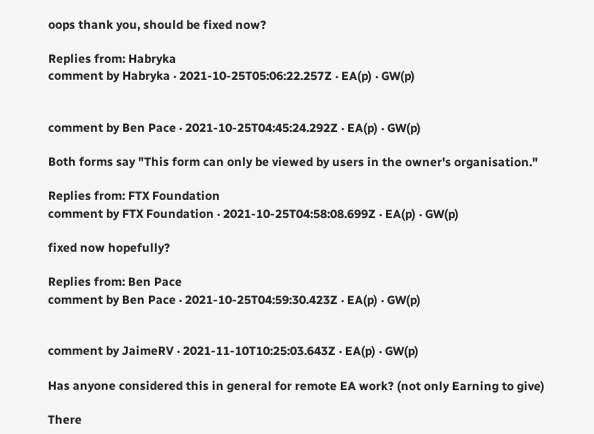oops thank you, should be fixed now?

Replies from: Habryka
comment by Habryka · 2021-10-25T05:06:22.257Z · EA(p) · GW(p)


comment by Ben Pace · 2021-10-25T04:45:24.292Z · EA(p) · GW(p)

Both forms say "This form can only be viewed by users in the owner's organisation."

Replies from: FTX Foundation
comment by FTX Foundation · 2021-10-25T04:58:08.699Z · EA(p) · GW(p)

fixed now hopefully?

Replies from: Ben Pace
comment by Ben Pace · 2021-10-25T04:59:30.423Z · EA(p) · GW(p)


comment by JaimeRV · 2021-11-10T10:25:03.643Z · EA(p) · GW(p)

Has anyone considered this in general for remote EA work? (not only Earning to give)

There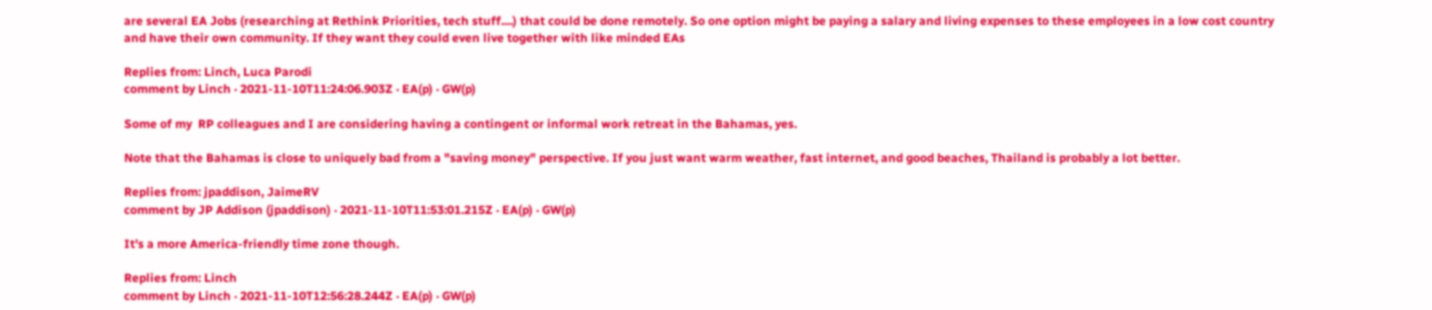are several EA Jobs (researching at Rethink Priorities, tech stuff....) that could be done remotely. So one option might be paying a salary and living expenses to these employees in a low cost country and have their own community. If they want they could even live together with like minded EAs

Replies from: Linch, Luca Parodi
comment by Linch · 2021-11-10T11:24:06.903Z · EA(p) · GW(p)

Some of my  RP colleagues and I are considering having a contingent or informal work retreat in the Bahamas, yes.

Note that the Bahamas is close to uniquely bad from a "saving money" perspective. If you just want warm weather, fast internet, and good beaches, Thailand is probably a lot better.

Replies from: jpaddison, JaimeRV
comment by JP Addison (jpaddison) · 2021-11-10T11:53:01.215Z · EA(p) · GW(p)

It's a more America-friendly time zone though.

Replies from: Linch
comment by Linch · 2021-11-10T12:56:28.244Z · EA(p) · GW(p)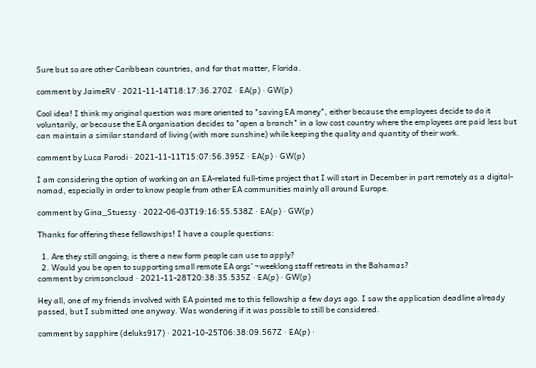Sure but so are other Caribbean countries, and for that matter, Florida.

comment by JaimeRV · 2021-11-14T18:17:36.270Z · EA(p) · GW(p)

Cool idea! I think my original question was more oriented to "saving EA money", either because the employees decide to do it voluntarily, or because the EA organisation decides to "open a branch" in a low cost country where the employees are paid less but can maintain a similar standard of living (with more sunshine) while keeping the quality and quantity of their work.

comment by Luca Parodi · 2021-11-11T15:07:56.395Z · EA(p) · GW(p)

I am considering the option of working on an EA-related full-time project that I will start in December in part remotely as a digital-nomad, especially in order to know people from other EA communities mainly all around Europe.

comment by Gina_Stuessy · 2022-06-03T19:16:55.538Z · EA(p) · GW(p)

Thanks for offering these fellowships! I have a couple questions:

  1. Are they still ongoing; is there a new form people can use to apply?
  2. Would you be open to supporting small remote EA orgs' ~weeklong staff retreats in the Bahamas?
comment by crimsoncloud · 2021-11-28T20:38:35.535Z · EA(p) · GW(p)

Hey all, one of my friends involved with EA pointed me to this fellowship a few days ago. I saw the application deadline already passed, but I submitted one anyway. Was wondering if it was possible to still be considered.

comment by sapphire (deluks917) · 2021-10-25T06:38:09.567Z · EA(p) ·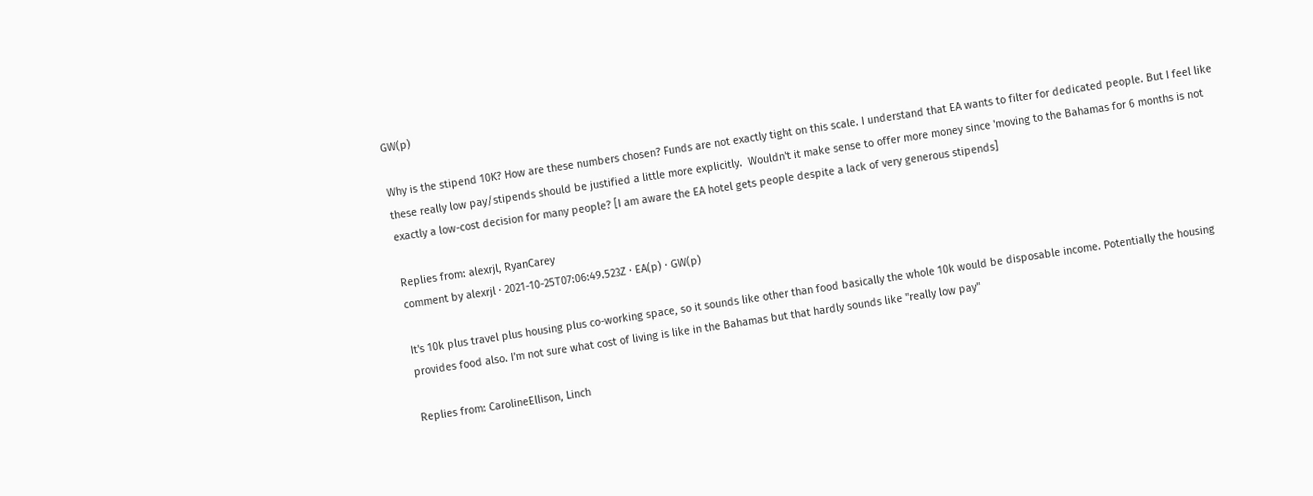GW(p)

Why is the stipend 10K? How are these numbers chosen? Funds are not exactly tight on this scale. I understand that EA wants to filter for dedicated people. But I feel like these really low pay/stipends should be justified a little more explicitly.  Wouldn't it make sense to offer more money since 'moving to the Bahamas for 6 months is not exactly a low-cost decision for many people? [I am aware the EA hotel gets people despite a lack of very generous stipends]

Replies from: alexrjl, RyanCarey
comment by alexrjl · 2021-10-25T07:06:49.523Z · EA(p) · GW(p)

It's 10k plus travel plus housing plus co-working space, so it sounds like other than food basically the whole 10k would be disposable income. Potentially the housing provides food also. I'm not sure what cost of living is like in the Bahamas but that hardly sounds like "really low pay"

Replies from: CarolineEllison, Linch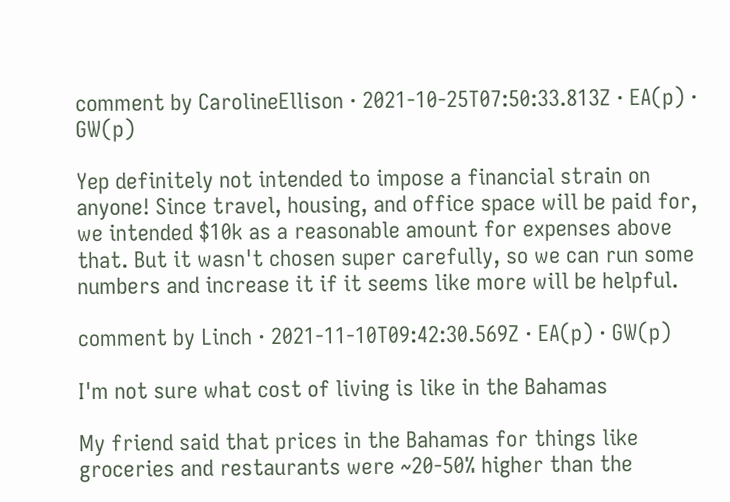comment by CarolineEllison · 2021-10-25T07:50:33.813Z · EA(p) · GW(p)

Yep definitely not intended to impose a financial strain on anyone! Since travel, housing, and office space will be paid for, we intended $10k as a reasonable amount for expenses above that. But it wasn't chosen super carefully, so we can run some numbers and increase it if it seems like more will be helpful.

comment by Linch · 2021-11-10T09:42:30.569Z · EA(p) · GW(p)

I'm not sure what cost of living is like in the Bahamas

My friend said that prices in the Bahamas for things like groceries and restaurants were ~20-50% higher than the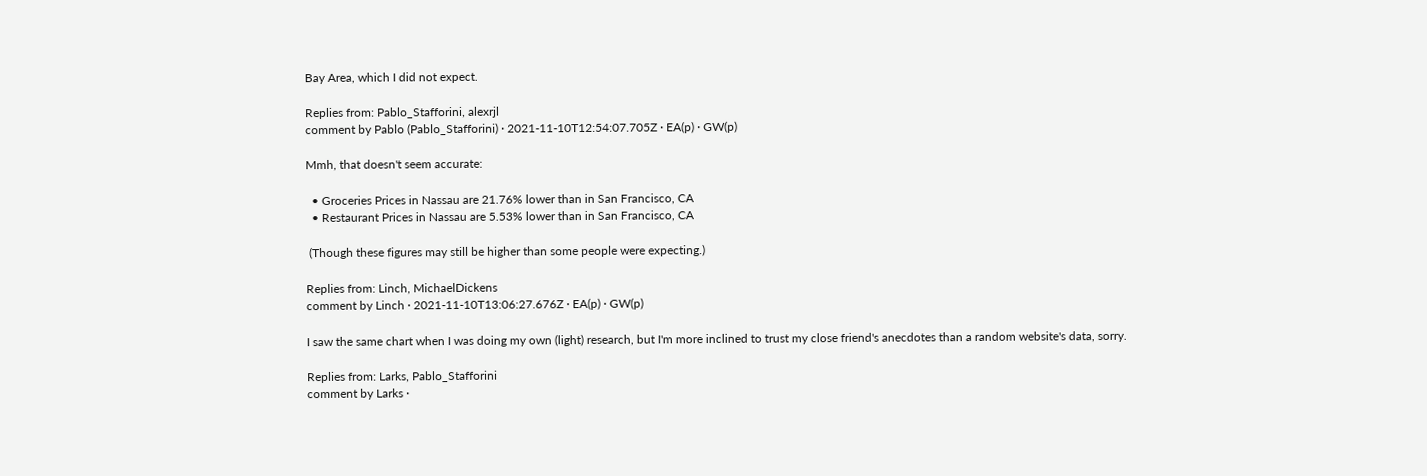Bay Area, which I did not expect.

Replies from: Pablo_Stafforini, alexrjl
comment by Pablo (Pablo_Stafforini) · 2021-11-10T12:54:07.705Z · EA(p) · GW(p)

Mmh, that doesn't seem accurate:

  • Groceries Prices in Nassau are 21.76% lower than in San Francisco, CA
  • Restaurant Prices in Nassau are 5.53% lower than in San Francisco, CA

 (Though these figures may still be higher than some people were expecting.)

Replies from: Linch, MichaelDickens
comment by Linch · 2021-11-10T13:06:27.676Z · EA(p) · GW(p)

I saw the same chart when I was doing my own (light) research, but I'm more inclined to trust my close friend's anecdotes than a random website's data, sorry.

Replies from: Larks, Pablo_Stafforini
comment by Larks ·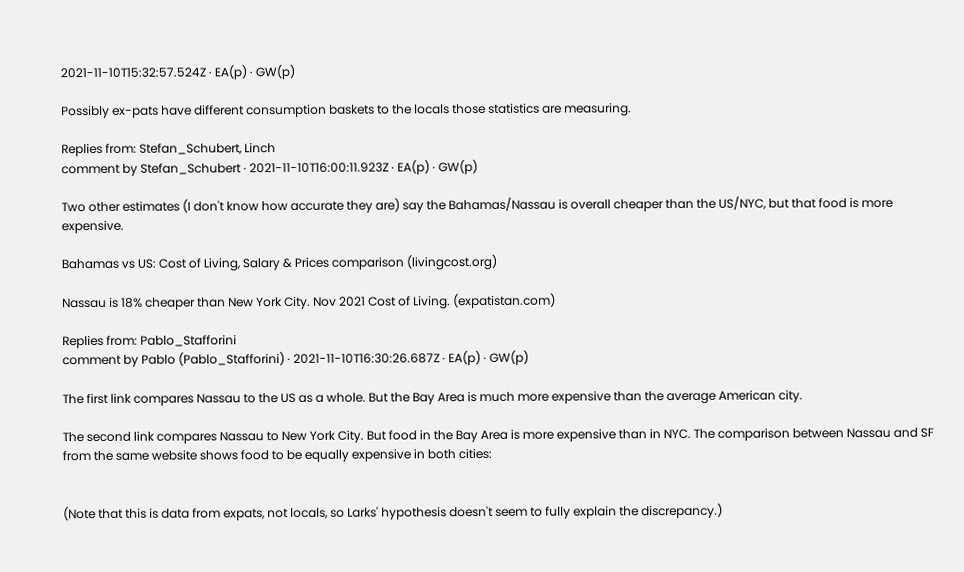2021-11-10T15:32:57.524Z · EA(p) · GW(p)

Possibly ex-pats have different consumption baskets to the locals those statistics are measuring.

Replies from: Stefan_Schubert, Linch
comment by Stefan_Schubert · 2021-11-10T16:00:11.923Z · EA(p) · GW(p)

Two other estimates (I don't know how accurate they are) say the Bahamas/Nassau is overall cheaper than the US/NYC, but that food is more expensive.

Bahamas vs US: Cost of Living, Salary & Prices comparison (livingcost.org)

Nassau is 18% cheaper than New York City. Nov 2021 Cost of Living. (expatistan.com)

Replies from: Pablo_Stafforini
comment by Pablo (Pablo_Stafforini) · 2021-11-10T16:30:26.687Z · EA(p) · GW(p)

The first link compares Nassau to the US as a whole. But the Bay Area is much more expensive than the average American city.

The second link compares Nassau to New York City. But food in the Bay Area is more expensive than in NYC. The comparison between Nassau and SF from the same website shows food to be equally expensive in both cities:


(Note that this is data from expats, not locals, so Larks' hypothesis doesn't seem to fully explain the discrepancy.)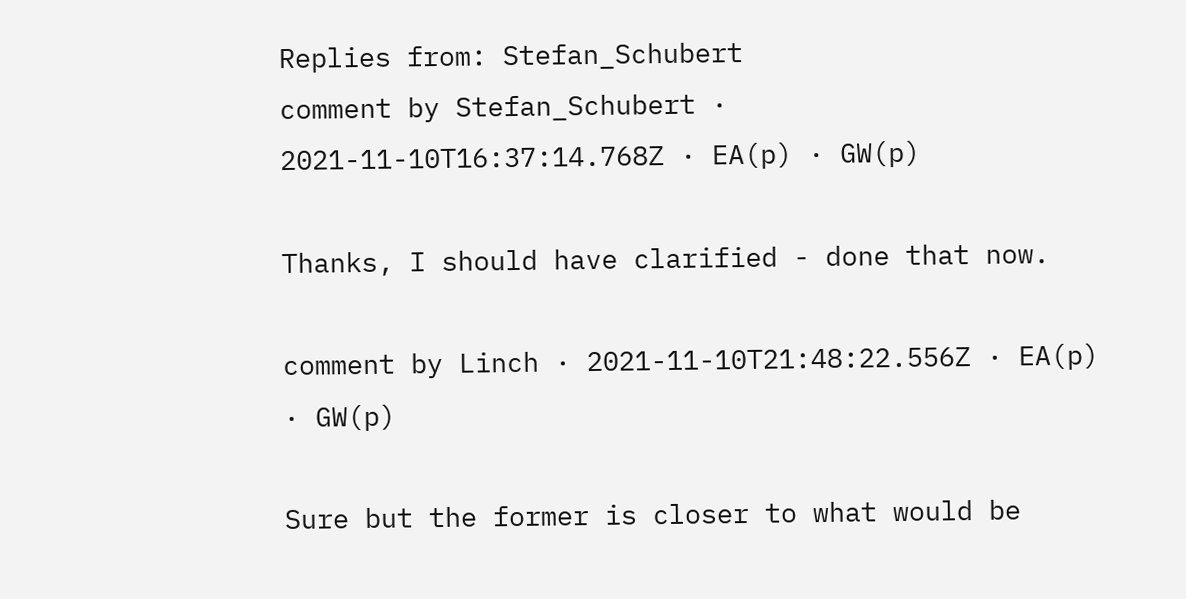Replies from: Stefan_Schubert
comment by Stefan_Schubert · 2021-11-10T16:37:14.768Z · EA(p) · GW(p)

Thanks, I should have clarified - done that now.

comment by Linch · 2021-11-10T21:48:22.556Z · EA(p) · GW(p)

Sure but the former is closer to what would be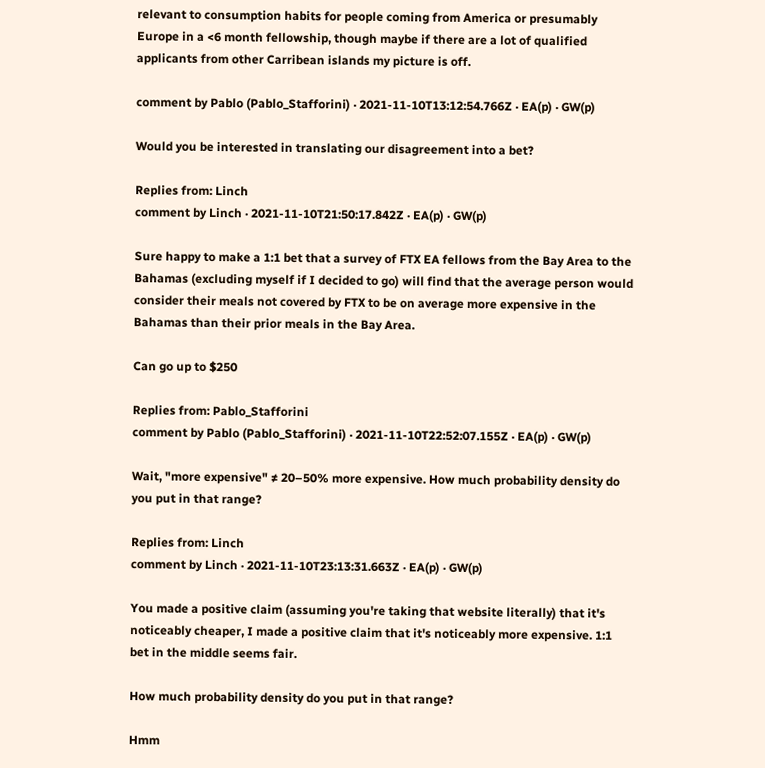relevant to consumption habits for people coming from America or presumably Europe in a <6 month fellowship, though maybe if there are a lot of qualified applicants from other Carribean islands my picture is off.

comment by Pablo (Pablo_Stafforini) · 2021-11-10T13:12:54.766Z · EA(p) · GW(p)

Would you be interested in translating our disagreement into a bet?

Replies from: Linch
comment by Linch · 2021-11-10T21:50:17.842Z · EA(p) · GW(p)

Sure happy to make a 1:1 bet that a survey of FTX EA fellows from the Bay Area to the Bahamas (excluding myself if I decided to go) will find that the average person would consider their meals not covered by FTX to be on average more expensive in the Bahamas than their prior meals in the Bay Area.

Can go up to $250

Replies from: Pablo_Stafforini
comment by Pablo (Pablo_Stafforini) · 2021-11-10T22:52:07.155Z · EA(p) · GW(p)

Wait, "more expensive" ≠ 20–50% more expensive. How much probability density do you put in that range?

Replies from: Linch
comment by Linch · 2021-11-10T23:13:31.663Z · EA(p) · GW(p)

You made a positive claim (assuming you're taking that website literally) that it's noticeably cheaper, I made a positive claim that it's noticeably more expensive. 1:1 bet in the middle seems fair.

How much probability density do you put in that range?

Hmm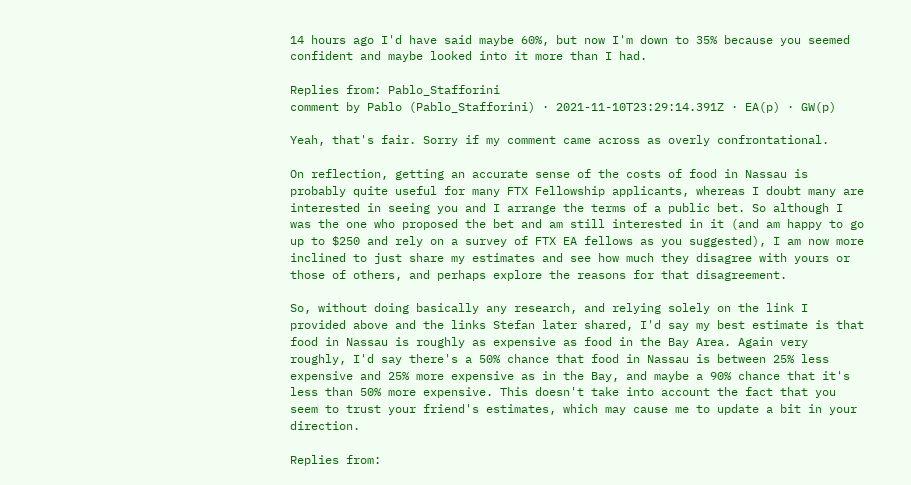14 hours ago I'd have said maybe 60%, but now I'm down to 35% because you seemed confident and maybe looked into it more than I had.

Replies from: Pablo_Stafforini
comment by Pablo (Pablo_Stafforini) · 2021-11-10T23:29:14.391Z · EA(p) · GW(p)

Yeah, that's fair. Sorry if my comment came across as overly confrontational.

On reflection, getting an accurate sense of the costs of food in Nassau is probably quite useful for many FTX Fellowship applicants, whereas I doubt many are interested in seeing you and I arrange the terms of a public bet. So although I was the one who proposed the bet and am still interested in it (and am happy to go up to $250 and rely on a survey of FTX EA fellows as you suggested), I am now more inclined to just share my estimates and see how much they disagree with yours or those of others, and perhaps explore the reasons for that disagreement.

So, without doing basically any research, and relying solely on the link I provided above and the links Stefan later shared, I'd say my best estimate is that food in Nassau is roughly as expensive as food in the Bay Area. Again very roughly, I'd say there's a 50% chance that food in Nassau is between 25% less expensive and 25% more expensive as in the Bay, and maybe a 90% chance that it's less than 50% more expensive. This doesn't take into account the fact that you seem to trust your friend's estimates, which may cause me to update a bit in your direction.

Replies from: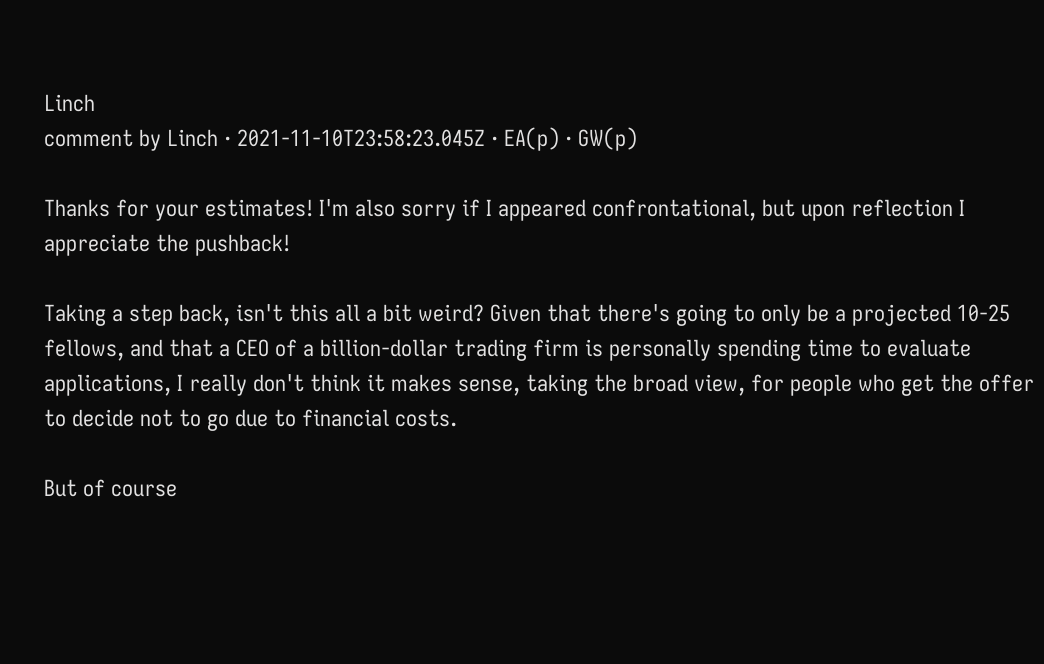Linch
comment by Linch · 2021-11-10T23:58:23.045Z · EA(p) · GW(p)

Thanks for your estimates! I'm also sorry if I appeared confrontational, but upon reflection I appreciate the pushback!

Taking a step back, isn't this all a bit weird? Given that there's going to only be a projected 10-25 fellows, and that a CEO of a billion-dollar trading firm is personally spending time to evaluate applications, I really don't think it makes sense, taking the broad view, for people who get the offer to decide not to go due to financial costs.

But of course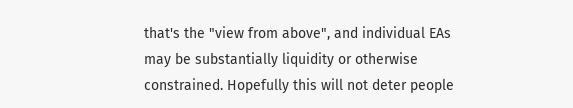that's the "view from above", and individual EAs may be substantially liquidity or otherwise constrained. Hopefully this will not deter people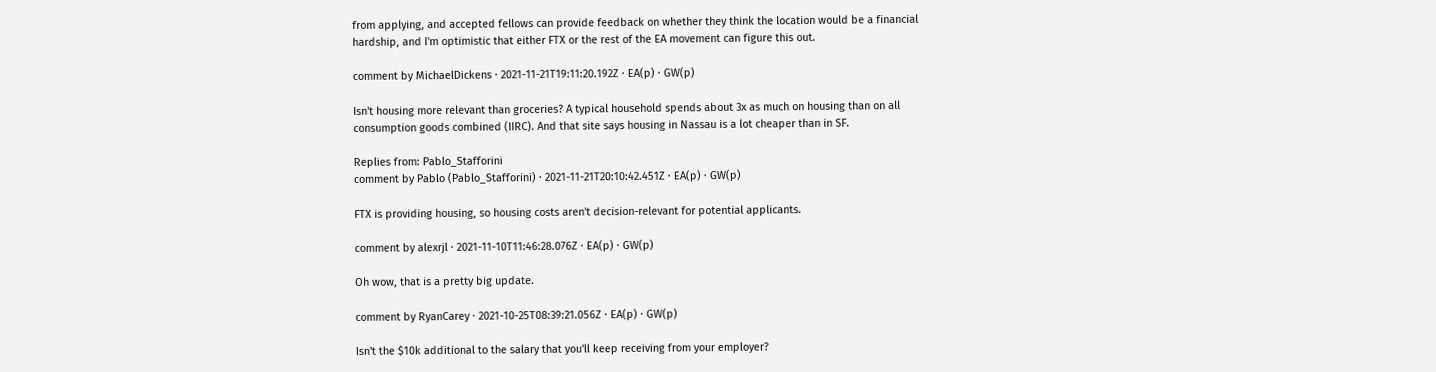from applying, and accepted fellows can provide feedback on whether they think the location would be a financial hardship, and I'm optimistic that either FTX or the rest of the EA movement can figure this out.

comment by MichaelDickens · 2021-11-21T19:11:20.192Z · EA(p) · GW(p)

Isn't housing more relevant than groceries? A typical household spends about 3x as much on housing than on all consumption goods combined (IIRC). And that site says housing in Nassau is a lot cheaper than in SF.

Replies from: Pablo_Stafforini
comment by Pablo (Pablo_Stafforini) · 2021-11-21T20:10:42.451Z · EA(p) · GW(p)

FTX is providing housing, so housing costs aren't decision-relevant for potential applicants.

comment by alexrjl · 2021-11-10T11:46:28.076Z · EA(p) · GW(p)

Oh wow, that is a pretty big update.

comment by RyanCarey · 2021-10-25T08:39:21.056Z · EA(p) · GW(p)

Isn't the $10k additional to the salary that you'll keep receiving from your employer?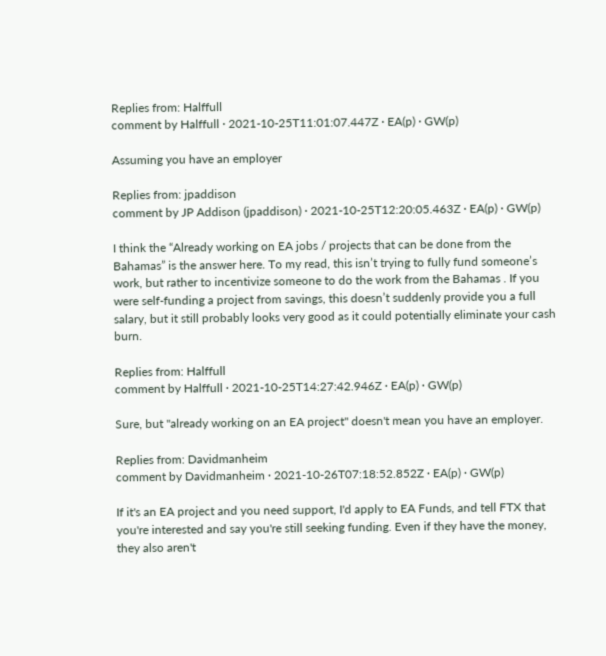Replies from: Halffull
comment by Halffull · 2021-10-25T11:01:07.447Z · EA(p) · GW(p)

Assuming you have an employer

Replies from: jpaddison
comment by JP Addison (jpaddison) · 2021-10-25T12:20:05.463Z · EA(p) · GW(p)

I think the “Already working on EA jobs / projects that can be done from the Bahamas” is the answer here. To my read, this isn’t trying to fully fund someone’s work, but rather to incentivize someone to do the work from the Bahamas . If you were self-funding a project from savings, this doesn’t suddenly provide you a full salary, but it still probably looks very good as it could potentially eliminate your cash burn.

Replies from: Halffull
comment by Halffull · 2021-10-25T14:27:42.946Z · EA(p) · GW(p)

Sure, but "already working on an EA project" doesn't mean you have an employer.

Replies from: Davidmanheim
comment by Davidmanheim · 2021-10-26T07:18:52.852Z · EA(p) · GW(p)

If it's an EA project and you need support, I'd apply to EA Funds, and tell FTX that you're interested and say you're still seeking funding. Even if they have the money, they also aren't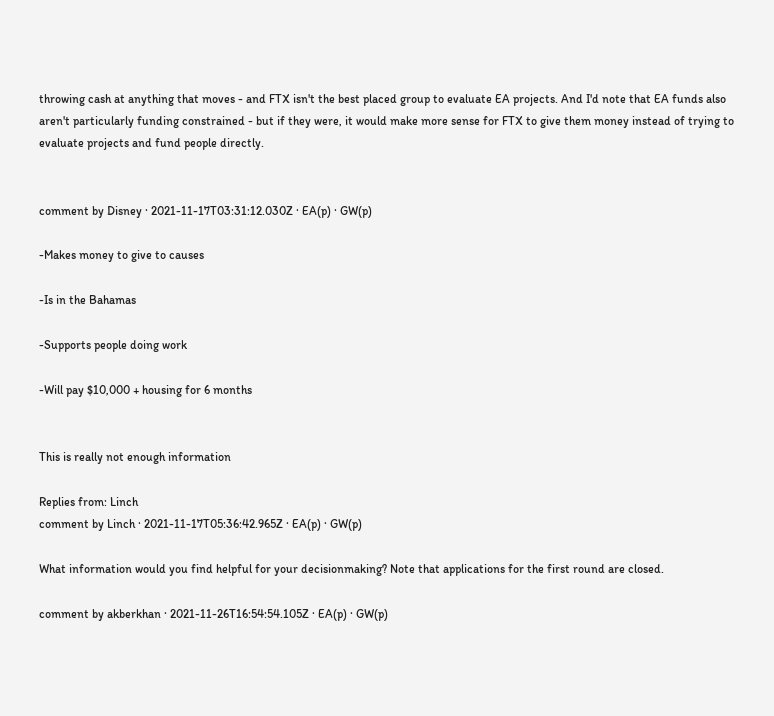throwing cash at anything that moves - and FTX isn't the best placed group to evaluate EA projects. And I'd note that EA funds also aren't particularly funding constrained - but if they were, it would make more sense for FTX to give them money instead of trying to evaluate projects and fund people directly.


comment by Disney · 2021-11-17T03:31:12.030Z · EA(p) · GW(p)

-Makes money to give to causes

-Is in the Bahamas

-Supports people doing work

-Will pay $10,000 + housing for 6 months


This is really not enough information

Replies from: Linch
comment by Linch · 2021-11-17T05:36:42.965Z · EA(p) · GW(p)

What information would you find helpful for your decisionmaking? Note that applications for the first round are closed.

comment by akberkhan · 2021-11-26T16:54:54.105Z · EA(p) · GW(p)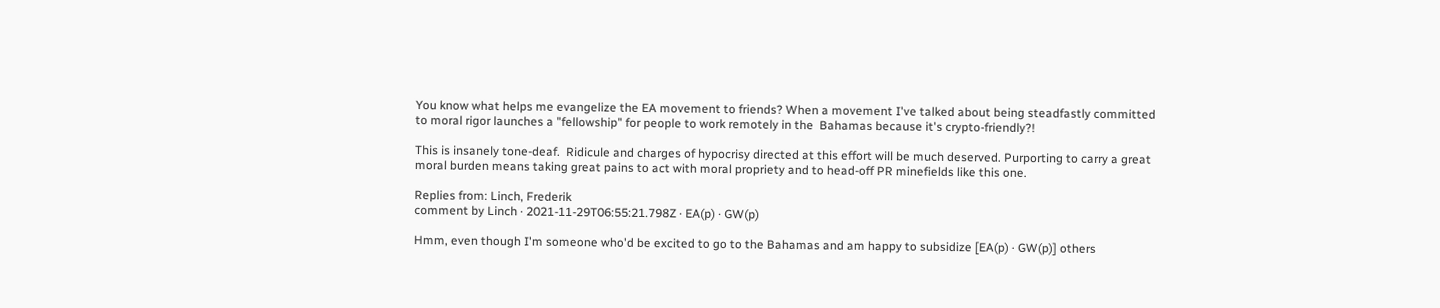You know what helps me evangelize the EA movement to friends? When a movement I've talked about being steadfastly committed to moral rigor launches a "fellowship" for people to work remotely in the  Bahamas because it's crypto-friendly?!

This is insanely tone-deaf.  Ridicule and charges of hypocrisy directed at this effort will be much deserved. Purporting to carry a great moral burden means taking great pains to act with moral propriety and to head-off PR minefields like this one.

Replies from: Linch, Frederik
comment by Linch · 2021-11-29T06:55:21.798Z · EA(p) · GW(p)

Hmm, even though I'm someone who'd be excited to go to the Bahamas and am happy to subsidize [EA(p) · GW(p)] others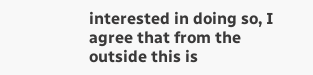interested in doing so, I agree that from the outside this is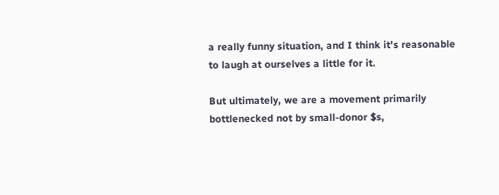a really funny situation, and I think it's reasonable to laugh at ourselves a little for it.

But ultimately, we are a movement primarily bottlenecked not by small-donor $s,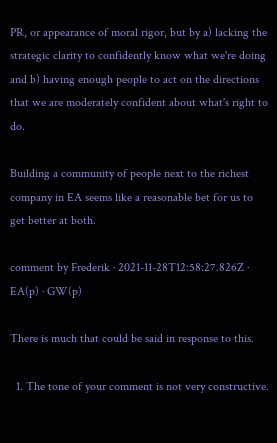PR, or appearance of moral rigor, but by a) lacking the strategic clarity to confidently know what we're doing and b) having enough people to act on the directions that we are moderately confident about what's right to do.

Building a community of people next to the richest company in EA seems like a reasonable bet for us to get better at both.

comment by Frederik · 2021-11-28T12:58:27.826Z · EA(p) · GW(p)

There is much that could be said in response to this.

  1. The tone of your comment is not very constructive.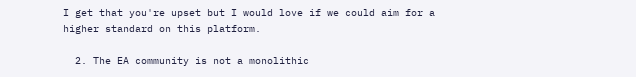I get that you're upset but I would love if we could aim for a higher standard on this platform.

  2. The EA community is not a monolithic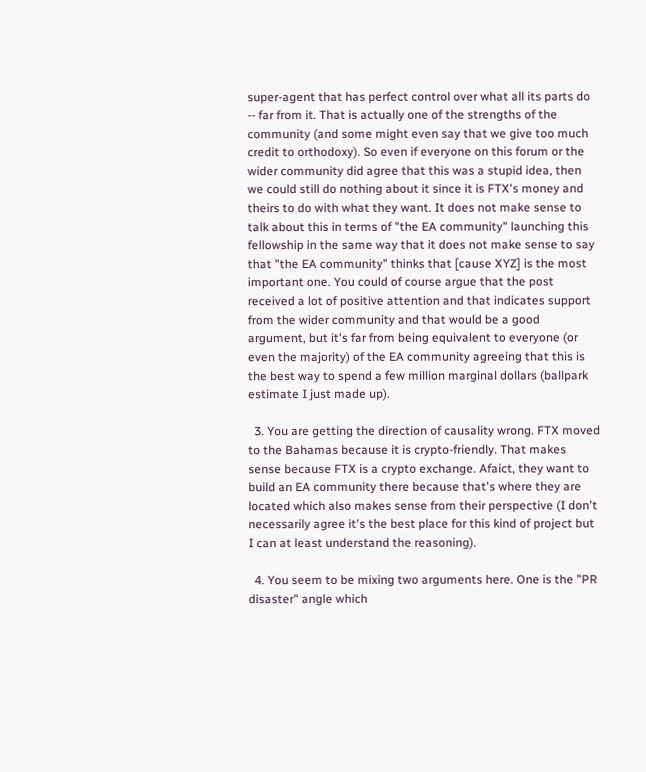super-agent that has perfect control over what all its parts do -- far from it. That is actually one of the strengths of the community (and some might even say that we give too much credit to orthodoxy). So even if everyone on this forum or the wider community did agree that this was a stupid idea, then we could still do nothing about it since it is FTX's money and theirs to do with what they want. It does not make sense to talk about this in terms of "the EA community" launching this fellowship in the same way that it does not make sense to say that "the EA community" thinks that [cause XYZ] is the most important one. You could of course argue that the post received a lot of positive attention and that indicates support from the wider community and that would be a good argument, but it's far from being equivalent to everyone (or even the majority) of the EA community agreeing that this is the best way to spend a few million marginal dollars (ballpark estimate I just made up).

  3. You are getting the direction of causality wrong. FTX moved to the Bahamas because it is crypto-friendly. That makes sense because FTX is a crypto exchange. Afaict, they want to build an EA community there because that's where they are located which also makes sense from their perspective (I don't necessarily agree it's the best place for this kind of project but I can at least understand the reasoning).

  4. You seem to be mixing two arguments here. One is the "PR disaster" angle which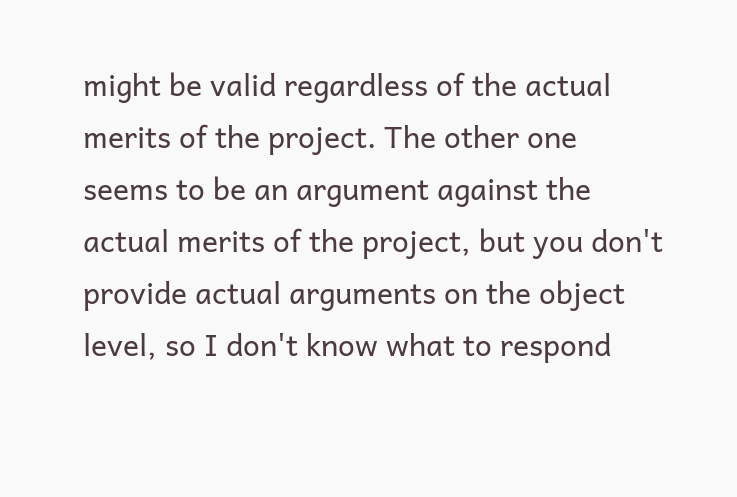might be valid regardless of the actual merits of the project. The other one seems to be an argument against the actual merits of the project, but you don't provide actual arguments on the object level, so I don't know what to respond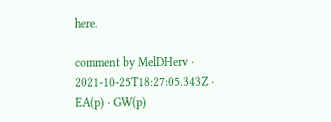here.

comment by MelDHerv · 2021-10-25T18:27:05.343Z · EA(p) · GW(p)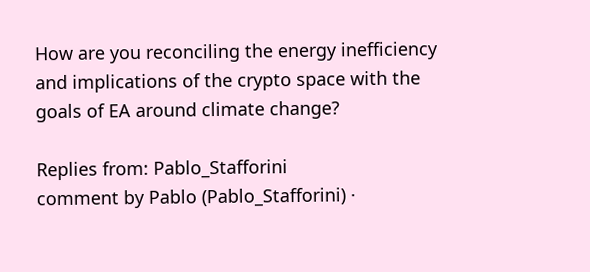How are you reconciling the energy inefficiency and implications of the crypto space with the goals of EA around climate change?

Replies from: Pablo_Stafforini
comment by Pablo (Pablo_Stafforini) ·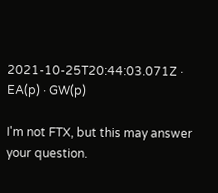2021-10-25T20:44:03.071Z · EA(p) · GW(p)

I'm not FTX, but this may answer your question.